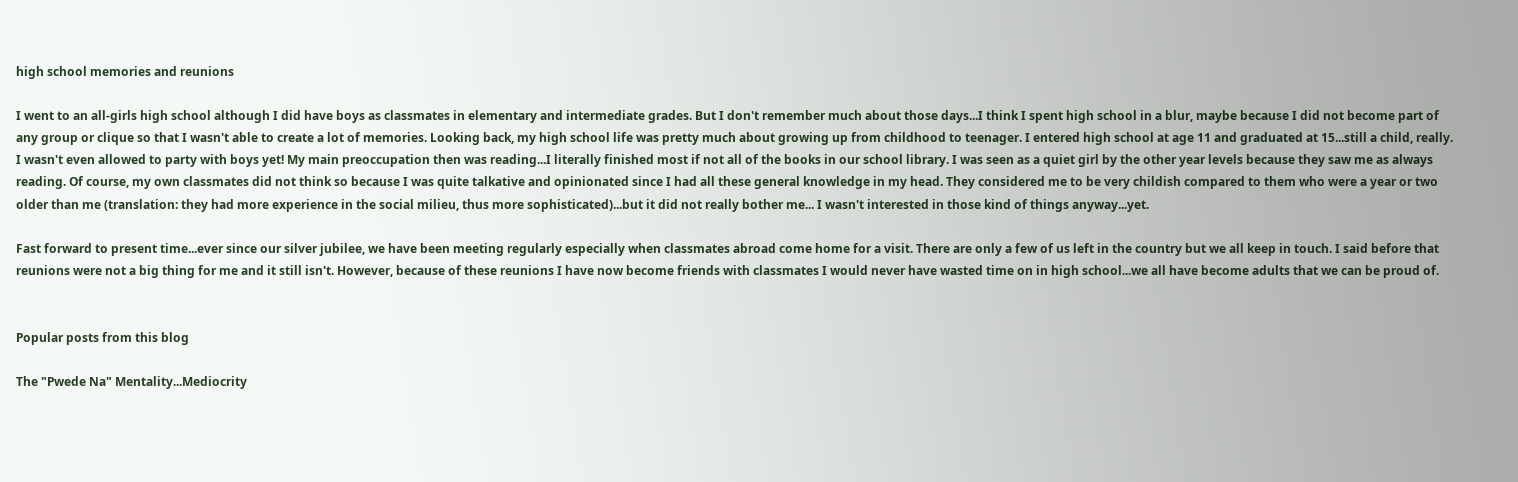high school memories and reunions

I went to an all-girls high school although I did have boys as classmates in elementary and intermediate grades. But I don't remember much about those days...I think I spent high school in a blur, maybe because I did not become part of any group or clique so that I wasn't able to create a lot of memories. Looking back, my high school life was pretty much about growing up from childhood to teenager. I entered high school at age 11 and graduated at 15...still a child, really. I wasn't even allowed to party with boys yet! My main preoccupation then was reading...I literally finished most if not all of the books in our school library. I was seen as a quiet girl by the other year levels because they saw me as always reading. Of course, my own classmates did not think so because I was quite talkative and opinionated since I had all these general knowledge in my head. They considered me to be very childish compared to them who were a year or two older than me (translation: they had more experience in the social milieu, thus more sophisticated)...but it did not really bother me... I wasn't interested in those kind of things anyway...yet.

Fast forward to present time...ever since our silver jubilee, we have been meeting regularly especially when classmates abroad come home for a visit. There are only a few of us left in the country but we all keep in touch. I said before that reunions were not a big thing for me and it still isn't. However, because of these reunions I have now become friends with classmates I would never have wasted time on in high school...we all have become adults that we can be proud of.


Popular posts from this blog

The "Pwede Na" Mentality...Mediocrity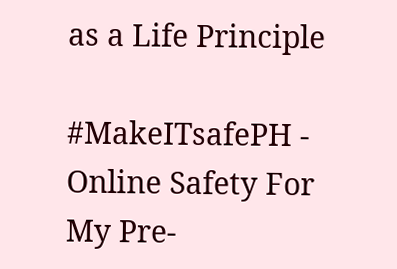as a Life Principle

#MakeITsafePH - Online Safety For My Pre-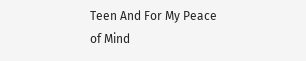Teen And For My Peace of Mind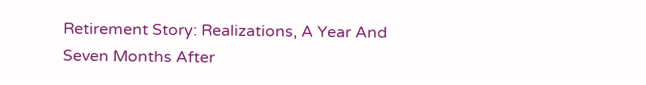Retirement Story: Realizations, A Year And Seven Months After